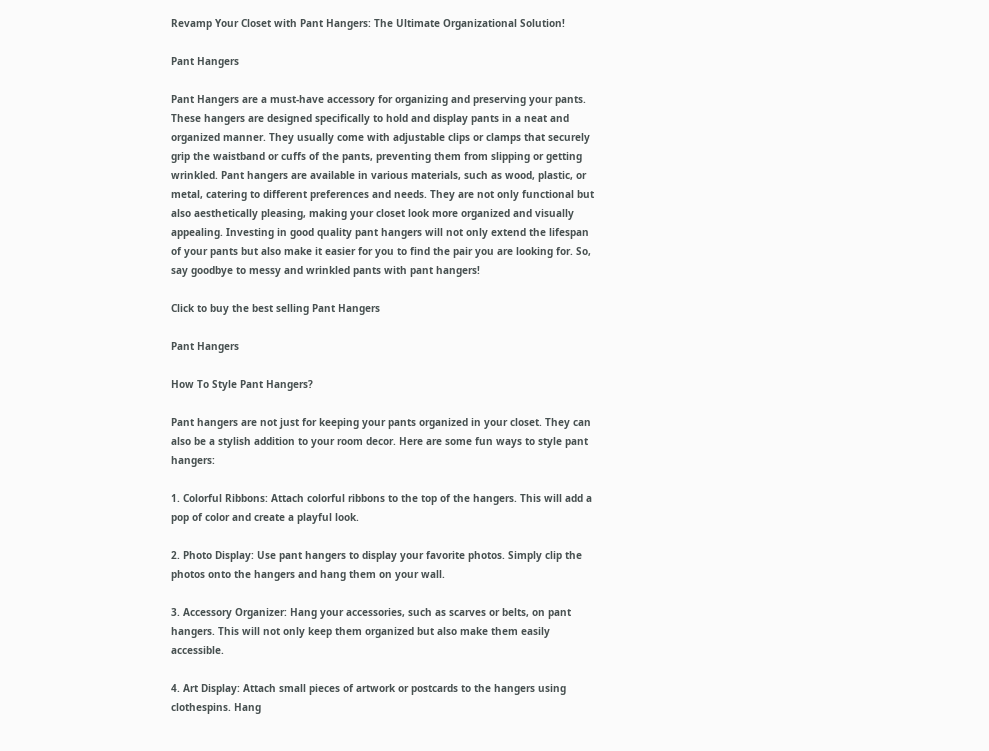Revamp Your Closet with Pant Hangers: The Ultimate Organizational Solution!

Pant Hangers

Pant Hangers are a must-have accessory for organizing and preserving your pants. These hangers are designed specifically to hold and display pants in a neat and organized manner. They usually come with adjustable clips or clamps that securely grip the waistband or cuffs of the pants, preventing them from slipping or getting wrinkled. Pant hangers are available in various materials, such as wood, plastic, or metal, catering to different preferences and needs. They are not only functional but also aesthetically pleasing, making your closet look more organized and visually appealing. Investing in good quality pant hangers will not only extend the lifespan of your pants but also make it easier for you to find the pair you are looking for. So, say goodbye to messy and wrinkled pants with pant hangers!

Click to buy the best selling Pant Hangers

Pant Hangers

How To Style Pant Hangers?

Pant hangers are not just for keeping your pants organized in your closet. They can also be a stylish addition to your room decor. Here are some fun ways to style pant hangers:

1. Colorful Ribbons: Attach colorful ribbons to the top of the hangers. This will add a pop of color and create a playful look.

2. Photo Display: Use pant hangers to display your favorite photos. Simply clip the photos onto the hangers and hang them on your wall.

3. Accessory Organizer: Hang your accessories, such as scarves or belts, on pant hangers. This will not only keep them organized but also make them easily accessible.

4. Art Display: Attach small pieces of artwork or postcards to the hangers using clothespins. Hang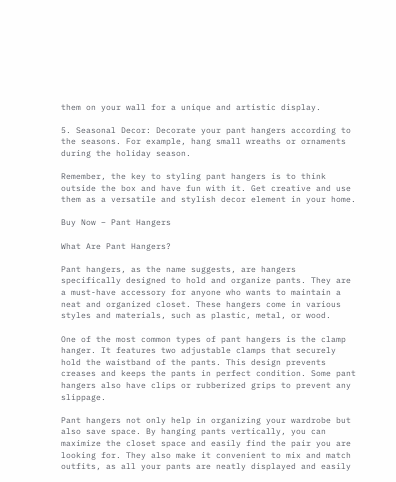them on your wall for a unique and artistic display.

5. Seasonal Decor: Decorate your pant hangers according to the seasons. For example, hang small wreaths or ornaments during the holiday season.

Remember, the key to styling pant hangers is to think outside the box and have fun with it. Get creative and use them as a versatile and stylish decor element in your home.

Buy Now – Pant Hangers

What Are Pant Hangers?

Pant hangers, as the name suggests, are hangers specifically designed to hold and organize pants. They are a must-have accessory for anyone who wants to maintain a neat and organized closet. These hangers come in various styles and materials, such as plastic, metal, or wood.

One of the most common types of pant hangers is the clamp hanger. It features two adjustable clamps that securely hold the waistband of the pants. This design prevents creases and keeps the pants in perfect condition. Some pant hangers also have clips or rubberized grips to prevent any slippage.

Pant hangers not only help in organizing your wardrobe but also save space. By hanging pants vertically, you can maximize the closet space and easily find the pair you are looking for. They also make it convenient to mix and match outfits, as all your pants are neatly displayed and easily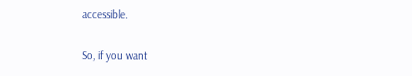accessible.

So, if you want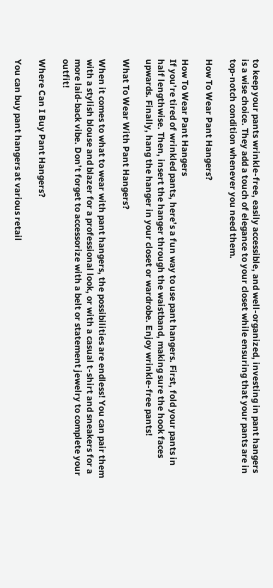to keep your pants wrinkle-free, easily accessible, and well-organized, investing in pant hangers is a wise choice. They add a touch of elegance to your closet while ensuring that your pants are in top-notch condition whenever you need them.

How To Wear Pant Hangers?

How To Wear Pant Hangers
If you’re tired of wrinkled pants, here’s a fun way to use pant hangers. First, fold your pants in half lengthwise. Then, insert the hanger through the waistband, making sure the hook faces upwards. Finally, hang the hanger in your closet or wardrobe. Enjoy wrinkle-free pants!

What To Wear With Pant Hangers?

When it comes to what to wear with pant hangers, the possibilities are endless! You can pair them with a stylish blouse and blazer for a professional look, or with a casual t-shirt and sneakers for a more laid-back vibe. Don’t forget to accessorize with a belt or statement jewelry to complete your outfit!

Where Can I Buy Pant Hangers?

You can buy pant hangers at various retail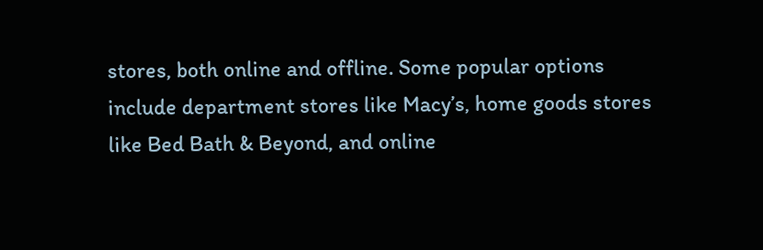stores, both online and offline. Some popular options include department stores like Macy’s, home goods stores like Bed Bath & Beyond, and online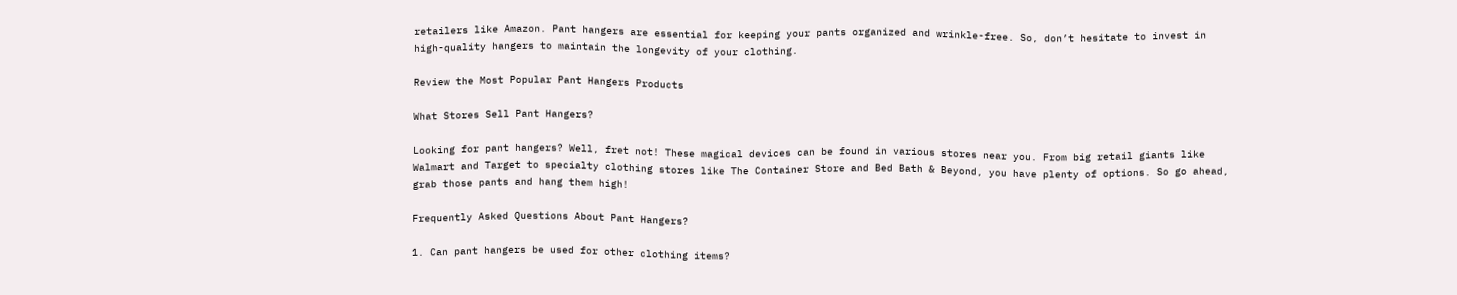retailers like Amazon. Pant hangers are essential for keeping your pants organized and wrinkle-free. So, don’t hesitate to invest in high-quality hangers to maintain the longevity of your clothing.

Review the Most Popular Pant Hangers Products

What Stores Sell Pant Hangers?

Looking for pant hangers? Well, fret not! These magical devices can be found in various stores near you. From big retail giants like Walmart and Target to specialty clothing stores like The Container Store and Bed Bath & Beyond, you have plenty of options. So go ahead, grab those pants and hang them high!

Frequently Asked Questions About Pant Hangers?

1. Can pant hangers be used for other clothing items?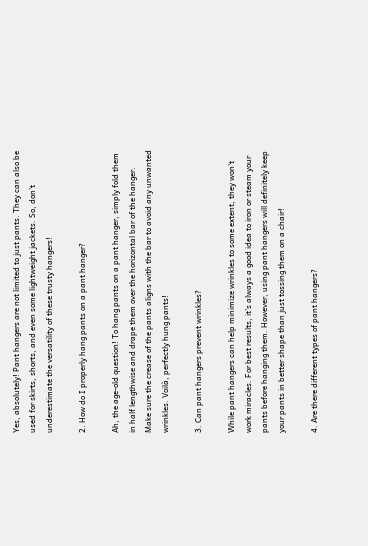Yes, absolutely! Pant hangers are not limited to just pants. They can also be used for skirts, shorts, and even some lightweight jackets. So, don’t underestimate the versatility of these trusty hangers!

2. How do I properly hang pants on a pant hanger?

Ah, the age-old question! To hang pants on a pant hanger, simply fold them in half lengthwise and drape them over the horizontal bar of the hanger. Make sure the crease of the pants aligns with the bar to avoid any unwanted wrinkles. Voilà, perfectly hung pants!

3. Can pant hangers prevent wrinkles?

While pant hangers can help minimize wrinkles to some extent, they won’t work miracles. For best results, it’s always a good idea to iron or steam your pants before hanging them. However, using pant hangers will definitely keep your pants in better shape than just tossing them on a chair!

4. Are there different types of pant hangers?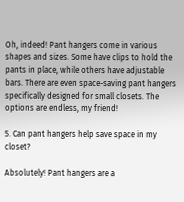Oh, indeed! Pant hangers come in various shapes and sizes. Some have clips to hold the pants in place, while others have adjustable bars. There are even space-saving pant hangers specifically designed for small closets. The options are endless, my friend!

5. Can pant hangers help save space in my closet?

Absolutely! Pant hangers are a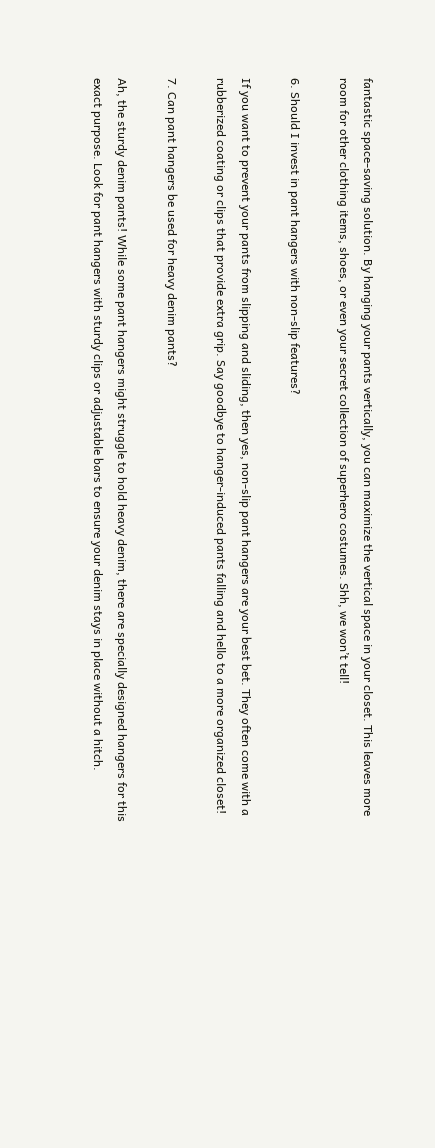fantastic space-saving solution. By hanging your pants vertically, you can maximize the vertical space in your closet. This leaves more room for other clothing items, shoes, or even your secret collection of superhero costumes. Shh, we won’t tell!

6. Should I invest in pant hangers with non-slip features?

If you want to prevent your pants from slipping and sliding, then yes, non-slip pant hangers are your best bet. They often come with a rubberized coating or clips that provide extra grip. Say goodbye to hanger-induced pants falling and hello to a more organized closet!

7. Can pant hangers be used for heavy denim pants?

Ah, the sturdy denim pants! While some pant hangers might struggle to hold heavy denim, there are specially designed hangers for this exact purpose. Look for pant hangers with sturdy clips or adjustable bars to ensure your denim stays in place without a hitch.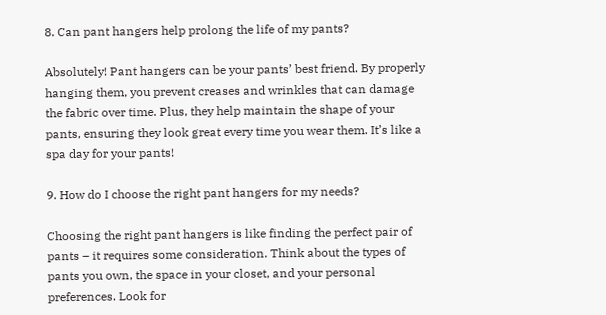8. Can pant hangers help prolong the life of my pants?

Absolutely! Pant hangers can be your pants’ best friend. By properly hanging them, you prevent creases and wrinkles that can damage the fabric over time. Plus, they help maintain the shape of your pants, ensuring they look great every time you wear them. It’s like a spa day for your pants!

9. How do I choose the right pant hangers for my needs?

Choosing the right pant hangers is like finding the perfect pair of pants – it requires some consideration. Think about the types of pants you own, the space in your closet, and your personal preferences. Look for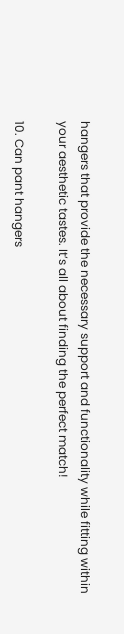hangers that provide the necessary support and functionality while fitting within your aesthetic tastes. It’s all about finding the perfect match!

10. Can pant hangers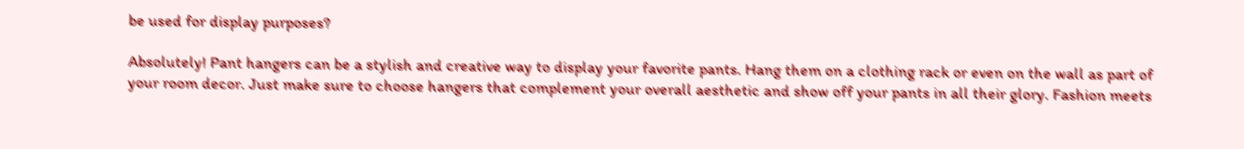be used for display purposes?

Absolutely! Pant hangers can be a stylish and creative way to display your favorite pants. Hang them on a clothing rack or even on the wall as part of your room decor. Just make sure to choose hangers that complement your overall aesthetic and show off your pants in all their glory. Fashion meets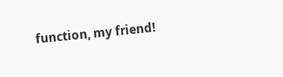function, my friend!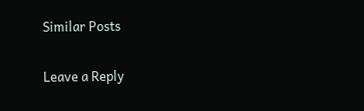Similar Posts

Leave a Reply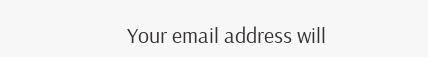Your email address will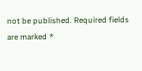not be published. Required fields are marked *